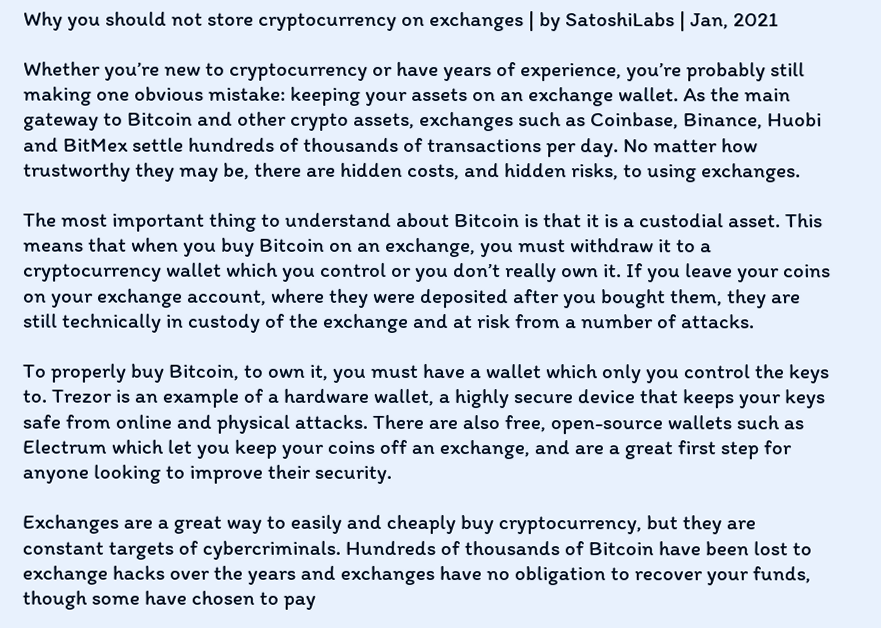Why you should not store cryptocurrency on exchanges | by SatoshiLabs | Jan, 2021

Whether you’re new to cryptocurrency or have years of experience, you’re probably still making one obvious mistake: keeping your assets on an exchange wallet. As the main gateway to Bitcoin and other crypto assets, exchanges such as Coinbase, Binance, Huobi and BitMex settle hundreds of thousands of transactions per day. No matter how trustworthy they may be, there are hidden costs, and hidden risks, to using exchanges.

The most important thing to understand about Bitcoin is that it is a custodial asset. This means that when you buy Bitcoin on an exchange, you must withdraw it to a cryptocurrency wallet which you control or you don’t really own it. If you leave your coins on your exchange account, where they were deposited after you bought them, they are still technically in custody of the exchange and at risk from a number of attacks.

To properly buy Bitcoin, to own it, you must have a wallet which only you control the keys to. Trezor is an example of a hardware wallet, a highly secure device that keeps your keys safe from online and physical attacks. There are also free, open-source wallets such as Electrum which let you keep your coins off an exchange, and are a great first step for anyone looking to improve their security.

Exchanges are a great way to easily and cheaply buy cryptocurrency, but they are constant targets of cybercriminals. Hundreds of thousands of Bitcoin have been lost to exchange hacks over the years and exchanges have no obligation to recover your funds, though some have chosen to pay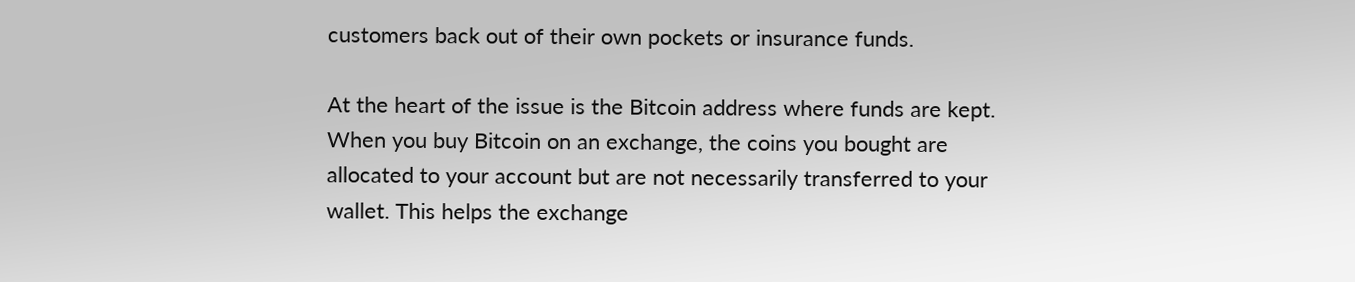customers back out of their own pockets or insurance funds.

At the heart of the issue is the Bitcoin address where funds are kept. When you buy Bitcoin on an exchange, the coins you bought are allocated to your account but are not necessarily transferred to your wallet. This helps the exchange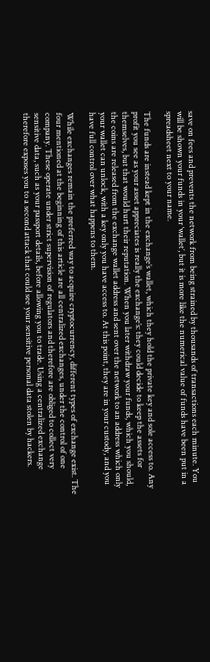save on fees and prevents the network from being strained by thousands of transactions each minute. You will be shown your funds in your ‘wallet’, but it is more like the numerical value of funds have been put in a spreadsheet next to your name.

The funds are instead kept in the exchange’s wallet, which they hold the private key and sole access to. Any profit you see as your asset appreciates is really the exchange’s: they could decide to keep the assets for themselves, but that would hurt their reputation. When you later withdraw your funds, which you should, the coins are released from the exchange wallet address and sent over the network to an address which only your wallet can unlock, with a key only you have access to. At this point, they are in your custody, and you have full control over what happens to them.

While exchanges remain the preferred way to acquire cryptocurrency, different types of exchange exist. The four mentioned at the beginning of this article are all centralized exchanges, under the control of one company. These operate under strict supervision of regulators and therefore are obliged to collect very sensitive data, such as your passport details, before allowing you to trade. Using a centralized exchange therefore exposes you to a second attack that could see your sensitive personal data stolen by hackers.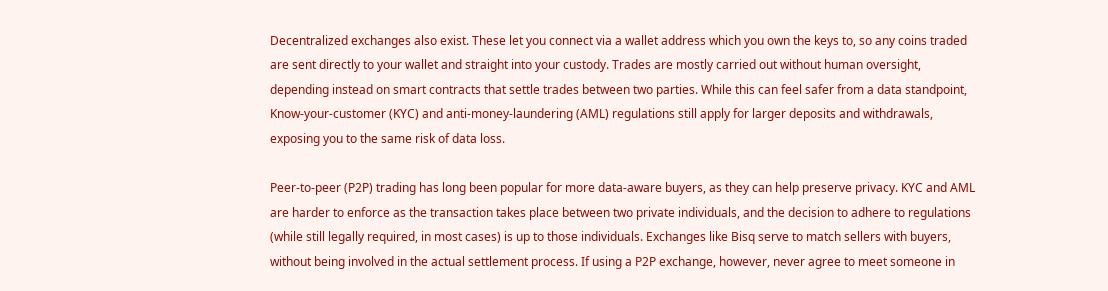Decentralized exchanges also exist. These let you connect via a wallet address which you own the keys to, so any coins traded are sent directly to your wallet and straight into your custody. Trades are mostly carried out without human oversight, depending instead on smart contracts that settle trades between two parties. While this can feel safer from a data standpoint, Know-your-customer (KYC) and anti-money-laundering (AML) regulations still apply for larger deposits and withdrawals, exposing you to the same risk of data loss.

Peer-to-peer (P2P) trading has long been popular for more data-aware buyers, as they can help preserve privacy. KYC and AML are harder to enforce as the transaction takes place between two private individuals, and the decision to adhere to regulations (while still legally required, in most cases) is up to those individuals. Exchanges like Bisq serve to match sellers with buyers, without being involved in the actual settlement process. If using a P2P exchange, however, never agree to meet someone in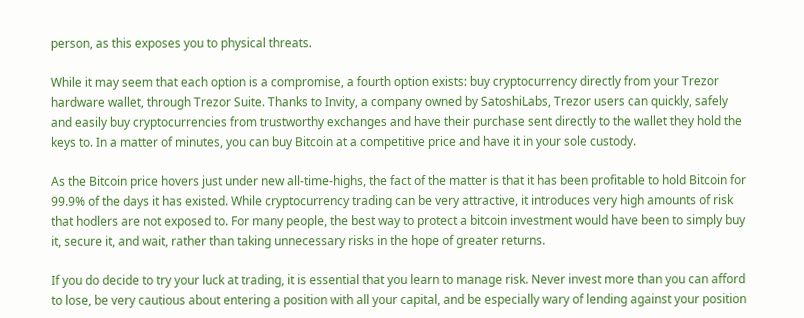person, as this exposes you to physical threats.

While it may seem that each option is a compromise, a fourth option exists: buy cryptocurrency directly from your Trezor hardware wallet, through Trezor Suite. Thanks to Invity, a company owned by SatoshiLabs, Trezor users can quickly, safely and easily buy cryptocurrencies from trustworthy exchanges and have their purchase sent directly to the wallet they hold the keys to. In a matter of minutes, you can buy Bitcoin at a competitive price and have it in your sole custody.

As the Bitcoin price hovers just under new all-time-highs, the fact of the matter is that it has been profitable to hold Bitcoin for 99.9% of the days it has existed. While cryptocurrency trading can be very attractive, it introduces very high amounts of risk that hodlers are not exposed to. For many people, the best way to protect a bitcoin investment would have been to simply buy it, secure it, and wait, rather than taking unnecessary risks in the hope of greater returns.

If you do decide to try your luck at trading, it is essential that you learn to manage risk. Never invest more than you can afford to lose, be very cautious about entering a position with all your capital, and be especially wary of lending against your position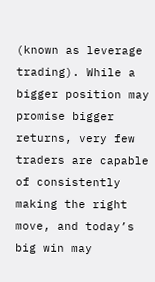(known as leverage trading). While a bigger position may promise bigger returns, very few traders are capable of consistently making the right move, and today’s big win may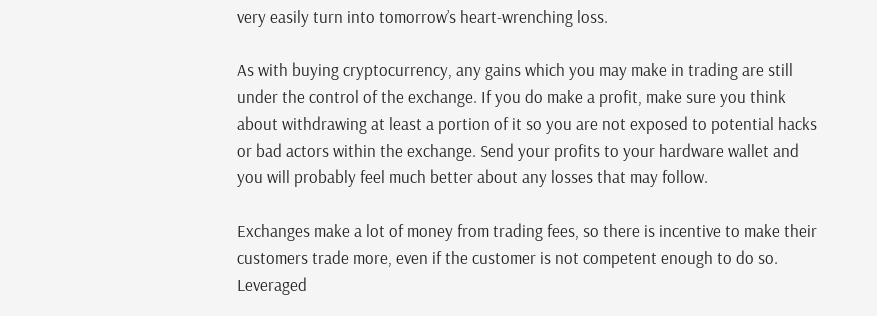very easily turn into tomorrow’s heart-wrenching loss.

As with buying cryptocurrency, any gains which you may make in trading are still under the control of the exchange. If you do make a profit, make sure you think about withdrawing at least a portion of it so you are not exposed to potential hacks or bad actors within the exchange. Send your profits to your hardware wallet and you will probably feel much better about any losses that may follow.

Exchanges make a lot of money from trading fees, so there is incentive to make their customers trade more, even if the customer is not competent enough to do so. Leveraged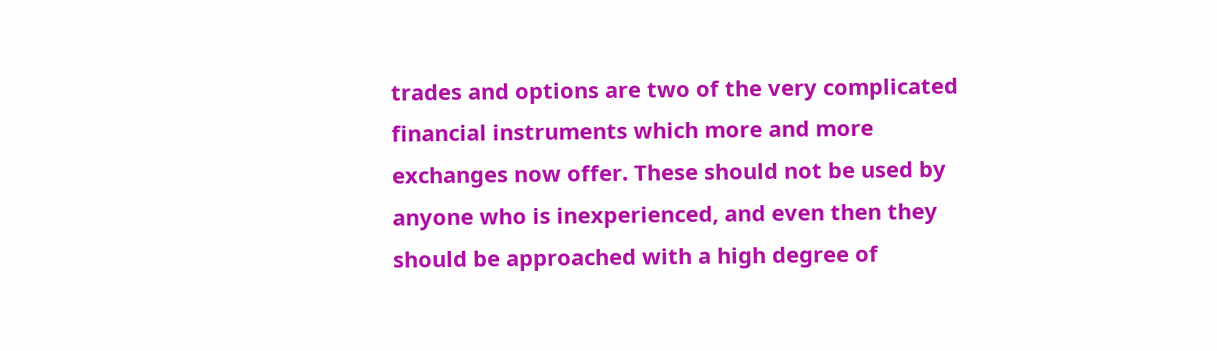trades and options are two of the very complicated financial instruments which more and more exchanges now offer. These should not be used by anyone who is inexperienced, and even then they should be approached with a high degree of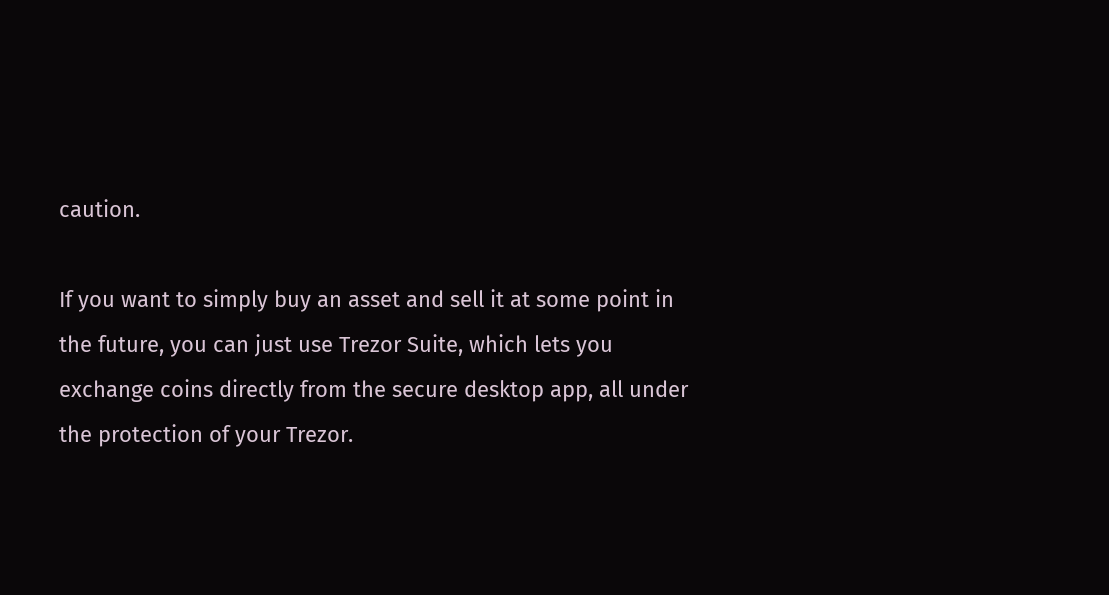caution.

If you want to simply buy an asset and sell it at some point in the future, you can just use Trezor Suite, which lets you exchange coins directly from the secure desktop app, all under the protection of your Trezor.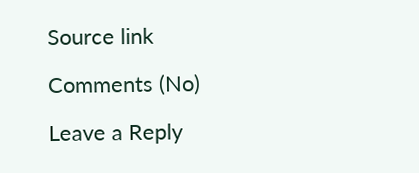Source link

Comments (No)

Leave a Reply